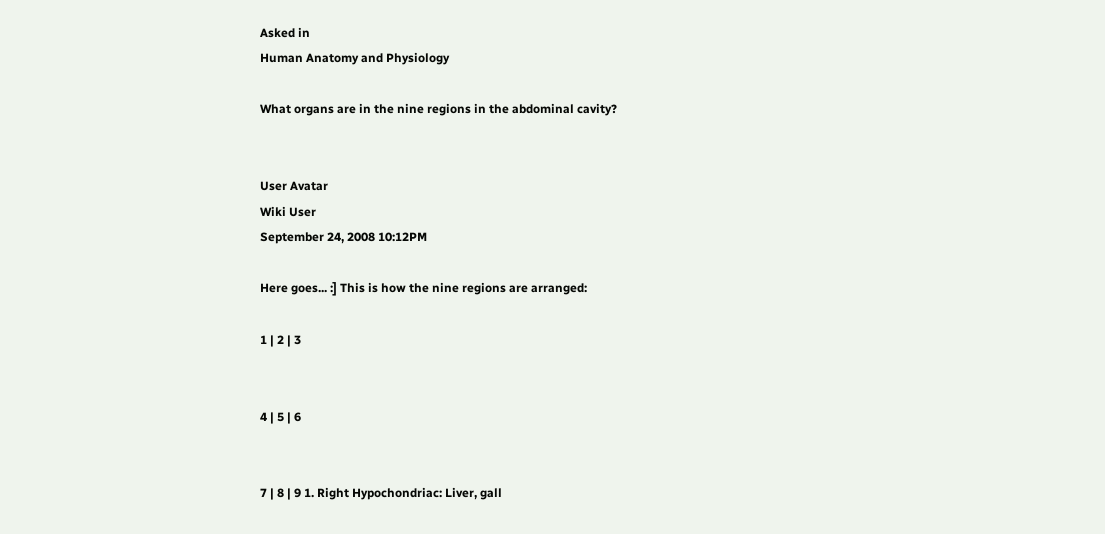Asked in
Human Anatomy and Physiology

What organs are in the nine regions in the abdominal cavity?


User Avatar
Wiki User
September 24, 2008 10:12PM

Here goes... :] This is how the nine regions are arranged:

1 | 2 | 3


4 | 5 | 6


7 | 8 | 9 1. Right Hypochondriac: Liver, gall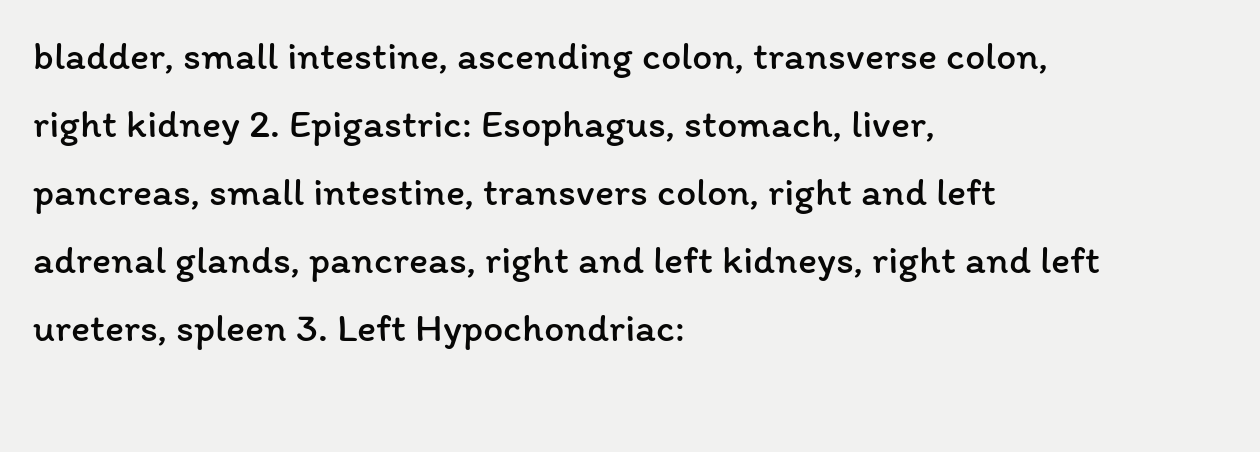bladder, small intestine, ascending colon, transverse colon, right kidney 2. Epigastric: Esophagus, stomach, liver, pancreas, small intestine, transvers colon, right and left adrenal glands, pancreas, right and left kidneys, right and left ureters, spleen 3. Left Hypochondriac: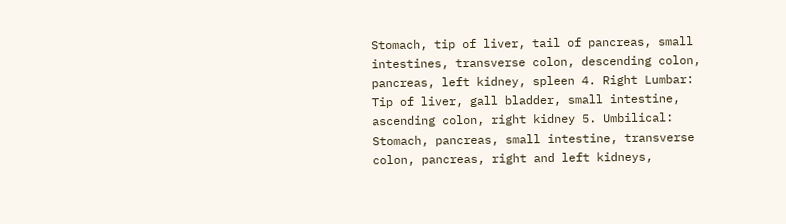Stomach, tip of liver, tail of pancreas, small intestines, transverse colon, descending colon, pancreas, left kidney, spleen 4. Right Lumbar: Tip of liver, gall bladder, small intestine, ascending colon, right kidney 5. Umbilical: Stomach, pancreas, small intestine, transverse colon, pancreas, right and left kidneys,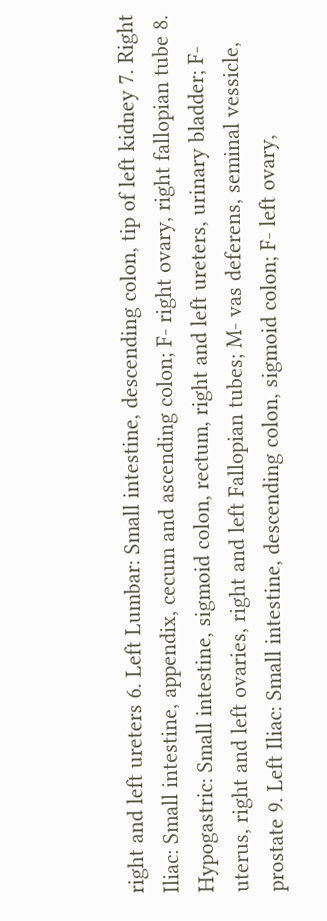right and left ureters 6. Left Lumbar: Small intestine, descending colon, tip of left kidney 7. Right Iliac: Small intestine, appendix, cecum and ascending colon; F- right ovary, right fallopian tube 8. Hypogastric: Small intestine, sigmoid colon, rectum, right and left ureters, urinary bladder; F- uterus, right and left ovaries, right and left Fallopian tubes; M- vas deferens, seminal vessicle, prostate 9. Left Iliac: Small intestine, descending colon, sigmoid colon; F- left ovary,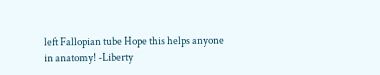left Fallopian tube Hope this helps anyone in anatomy! -Liberty